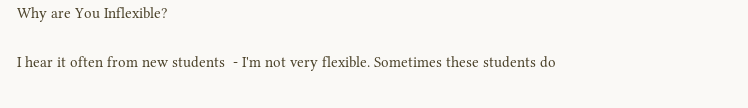Why are You Inflexible?

I hear it often from new students  - I'm not very flexible. Sometimes these students do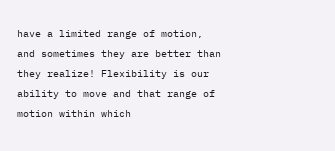have a limited range of motion, and sometimes they are better than they realize! Flexibility is our ability to move and that range of motion within which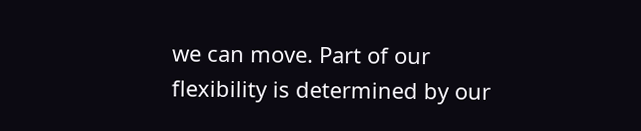we can move. Part of our flexibility is determined by our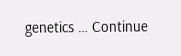genetics … Continue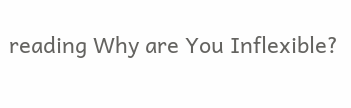reading Why are You Inflexible?